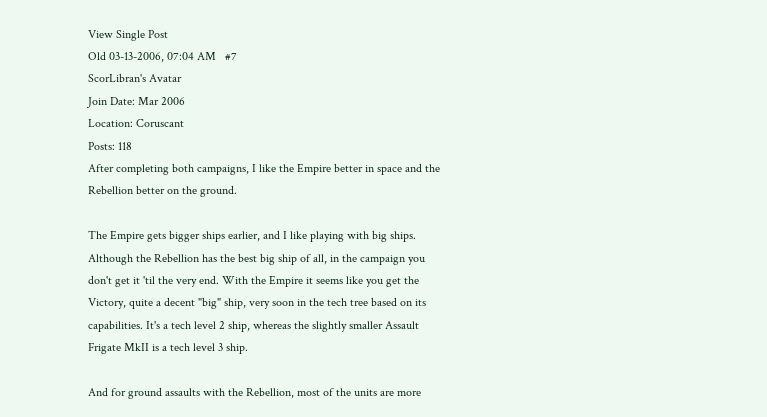View Single Post
Old 03-13-2006, 07:04 AM   #7
ScorLibran's Avatar
Join Date: Mar 2006
Location: Coruscant
Posts: 118
After completing both campaigns, I like the Empire better in space and the Rebellion better on the ground.

The Empire gets bigger ships earlier, and I like playing with big ships. Although the Rebellion has the best big ship of all, in the campaign you don't get it 'til the very end. With the Empire it seems like you get the Victory, quite a decent "big" ship, very soon in the tech tree based on its capabilities. It's a tech level 2 ship, whereas the slightly smaller Assault Frigate MkII is a tech level 3 ship.

And for ground assaults with the Rebellion, most of the units are more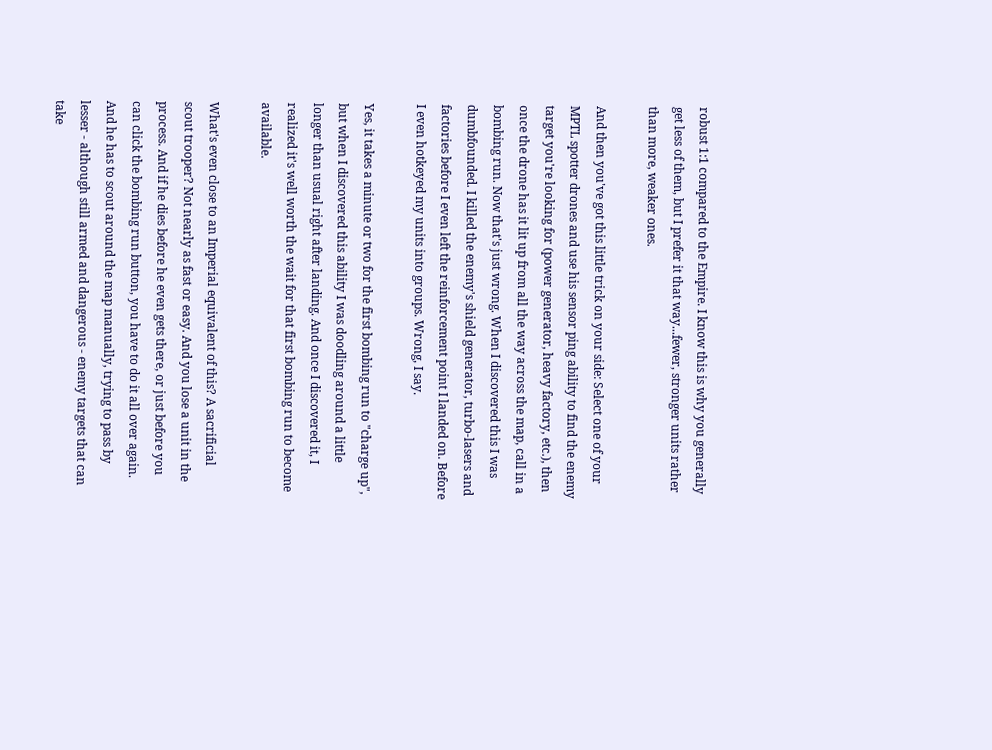robust 1:1 compared to the Empire. I know this is why you generally get less of them, but I prefer it that way...fewer, stronger units rather than more, weaker ones.

And then you've got this little trick on your side: Select one of your MPTL spotter drones and use his sensor ping ability to find the enemy target you're looking for (power generator, heavy factory, etc.), then once the drone has it lit up from all the way across the map, call in a bombing run. Now that's just wrong. When I discovered this I was dumbfounded. I killed the enemy's shield generator, turbo-lasers and factories before I even left the reinforcement point I landed on. Before I even hotkeyed my units into groups. Wrong, I say.

Yes, it takes a minute or two for the first bombing run to "charge up", but when I discovered this ability I was doodling around a little longer than usual right after landing. And once I discovered it, I realized it's well worth the wait for that first bombing run to become available.

What's even close to an Imperial equivalent of this? A sacrificial scout trooper? Not nearly as fast or easy. And you lose a unit in the process. And if he dies before he even gets there, or just before you can click the bombing run button, you have to do it all over again. And he has to scout around the map manually, trying to pass by lesser - although still armed and dangerous - enemy targets that can take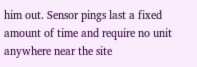him out. Sensor pings last a fixed amount of time and require no unit anywhere near the site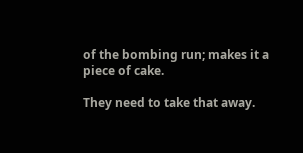of the bombing run; makes it a piece of cake.

They need to take that away.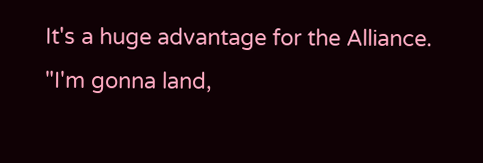It's a huge advantage for the Alliance. "I'm gonna land,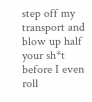step off my transport and blow up half your sh*t before I even roll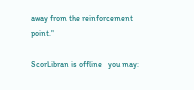away from the reinforcement point."

ScorLibran is offline   you may: